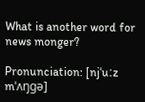What is another word for news monger?

Pronunciation: [njˈuːz mˈʌŋɡə]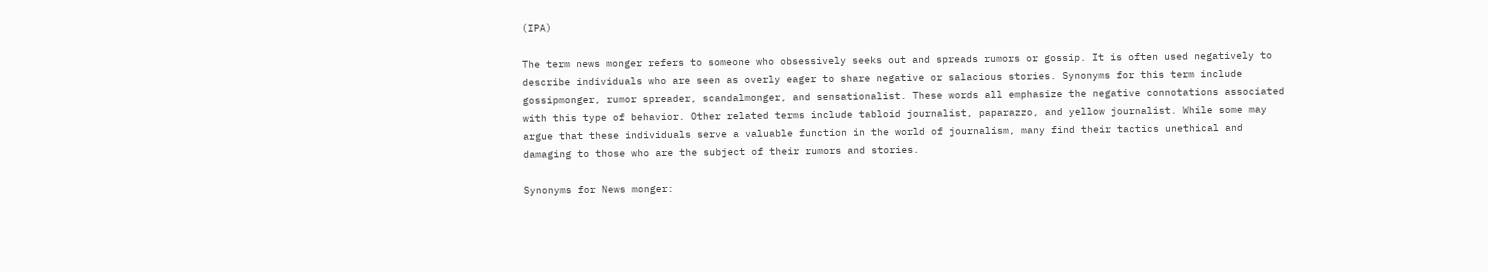(IPA)

The term news monger refers to someone who obsessively seeks out and spreads rumors or gossip. It is often used negatively to describe individuals who are seen as overly eager to share negative or salacious stories. Synonyms for this term include gossipmonger, rumor spreader, scandalmonger, and sensationalist. These words all emphasize the negative connotations associated with this type of behavior. Other related terms include tabloid journalist, paparazzo, and yellow journalist. While some may argue that these individuals serve a valuable function in the world of journalism, many find their tactics unethical and damaging to those who are the subject of their rumors and stories.

Synonyms for News monger: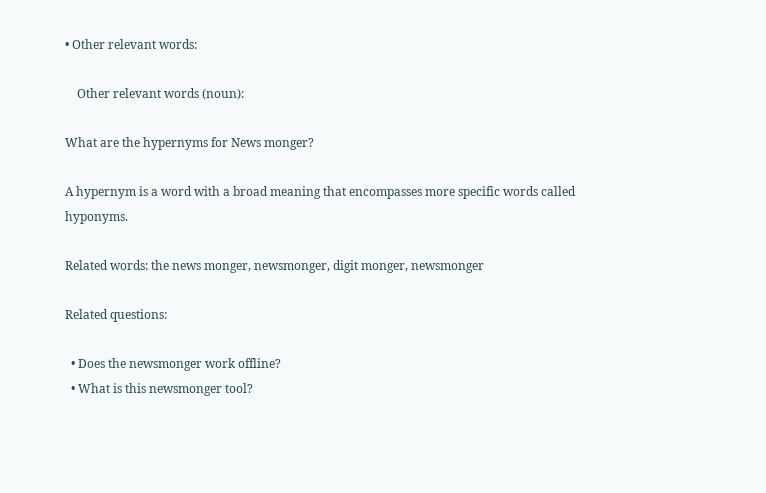• Other relevant words:

    Other relevant words (noun):

What are the hypernyms for News monger?

A hypernym is a word with a broad meaning that encompasses more specific words called hyponyms.

Related words: the news monger, newsmonger, digit monger, newsmonger

Related questions:

  • Does the newsmonger work offline?
  • What is this newsmonger tool?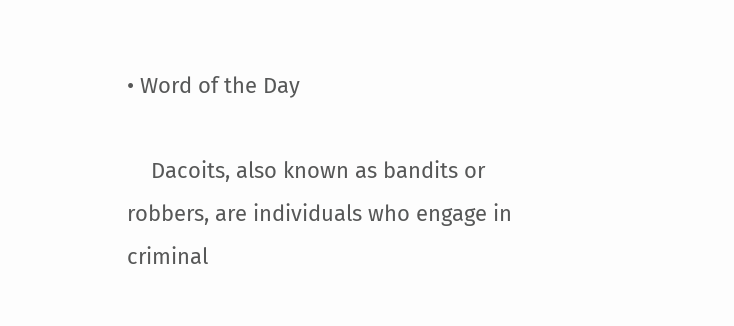• Word of the Day

    Dacoits, also known as bandits or robbers, are individuals who engage in criminal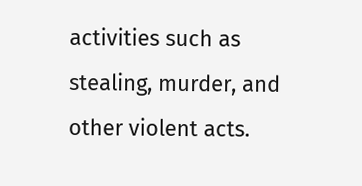activities such as stealing, murder, and other violent acts.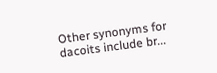Other synonyms for dacoits include br...